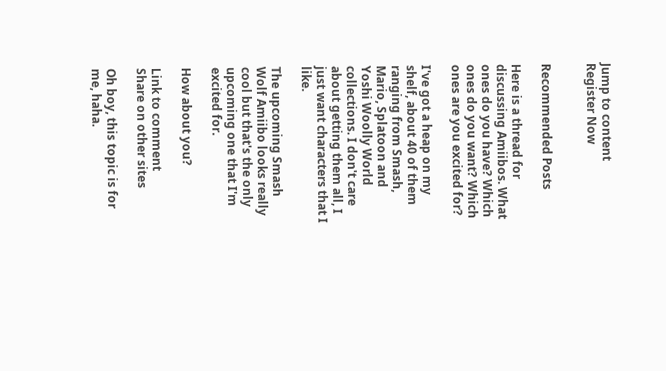Jump to content
Register Now


Recommended Posts

Here is a thread for discussing Amiibos. What ones do you have? Which ones do you want? Which ones are you excited for?

I've got a heap on my shelf, about 40 of them ranging from Smash, Mario, Splatoon and Yoshi Woolly World collections. I don't care about getting them all, I just want characters that I like.

The upcoming Smash Wolf Amiibo looks really cool but that's the only upcoming one that I'm excited for.

How about you?

Link to comment
Share on other sites

Oh boy, this topic is for me, haha.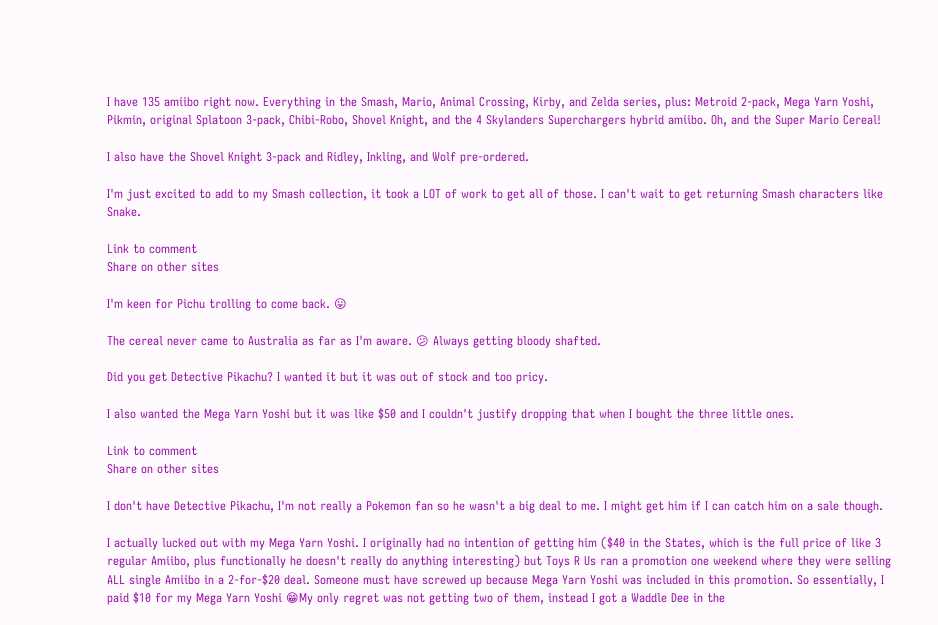I have 135 amiibo right now. Everything in the Smash, Mario, Animal Crossing, Kirby, and Zelda series, plus: Metroid 2-pack, Mega Yarn Yoshi, Pikmin, original Splatoon 3-pack, Chibi-Robo, Shovel Knight, and the 4 Skylanders Superchargers hybrid amiibo. Oh, and the Super Mario Cereal!

I also have the Shovel Knight 3-pack and Ridley, Inkling, and Wolf pre-ordered.

I'm just excited to add to my Smash collection, it took a LOT of work to get all of those. I can't wait to get returning Smash characters like Snake.

Link to comment
Share on other sites

I'm keen for Pichu trolling to come back. 😛

The cereal never came to Australia as far as I'm aware. 😕 Always getting bloody shafted.

Did you get Detective Pikachu? I wanted it but it was out of stock and too pricy.

I also wanted the Mega Yarn Yoshi but it was like $50 and I couldn't justify dropping that when I bought the three little ones.

Link to comment
Share on other sites

I don't have Detective Pikachu, I'm not really a Pokemon fan so he wasn't a big deal to me. I might get him if I can catch him on a sale though.

I actually lucked out with my Mega Yarn Yoshi. I originally had no intention of getting him ($40 in the States, which is the full price of like 3 regular Amiibo, plus functionally he doesn't really do anything interesting) but Toys R Us ran a promotion one weekend where they were selling ALL single Amiibo in a 2-for-$20 deal. Someone must have screwed up because Mega Yarn Yoshi was included in this promotion. So essentially, I paid $10 for my Mega Yarn Yoshi 😁My only regret was not getting two of them, instead I got a Waddle Dee in the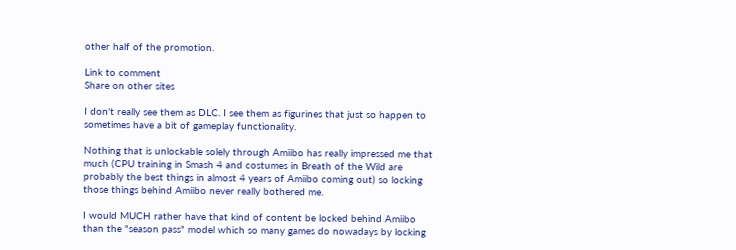other half of the promotion.

Link to comment
Share on other sites

I don't really see them as DLC. I see them as figurines that just so happen to sometimes have a bit of gameplay functionality.

Nothing that is unlockable solely through Amiibo has really impressed me that much (CPU training in Smash 4 and costumes in Breath of the Wild are probably the best things in almost 4 years of Amiibo coming out) so locking those things behind Amiibo never really bothered me.

I would MUCH rather have that kind of content be locked behind Amiibo than the "season pass" model which so many games do nowadays by locking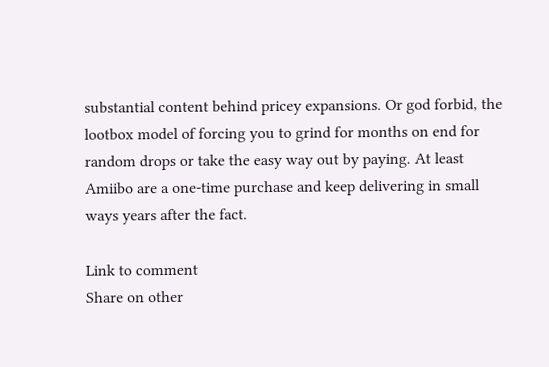substantial content behind pricey expansions. Or god forbid, the lootbox model of forcing you to grind for months on end for random drops or take the easy way out by paying. At least Amiibo are a one-time purchase and keep delivering in small ways years after the fact.

Link to comment
Share on other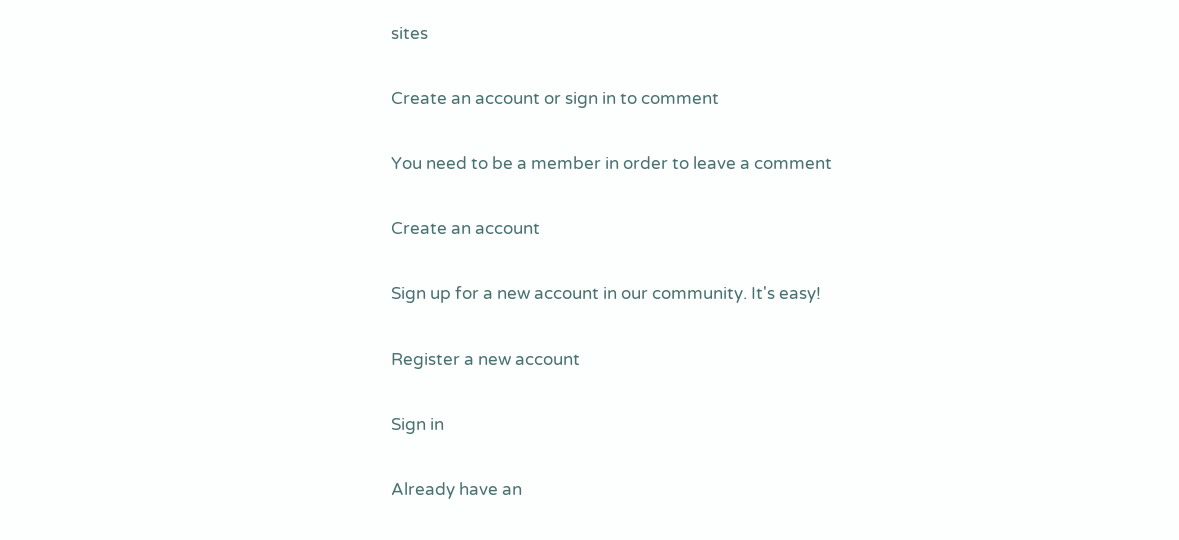sites

Create an account or sign in to comment

You need to be a member in order to leave a comment

Create an account

Sign up for a new account in our community. It's easy!

Register a new account

Sign in

Already have an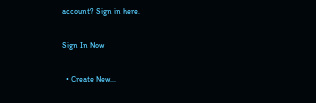account? Sign in here.

Sign In Now

  • Create New...